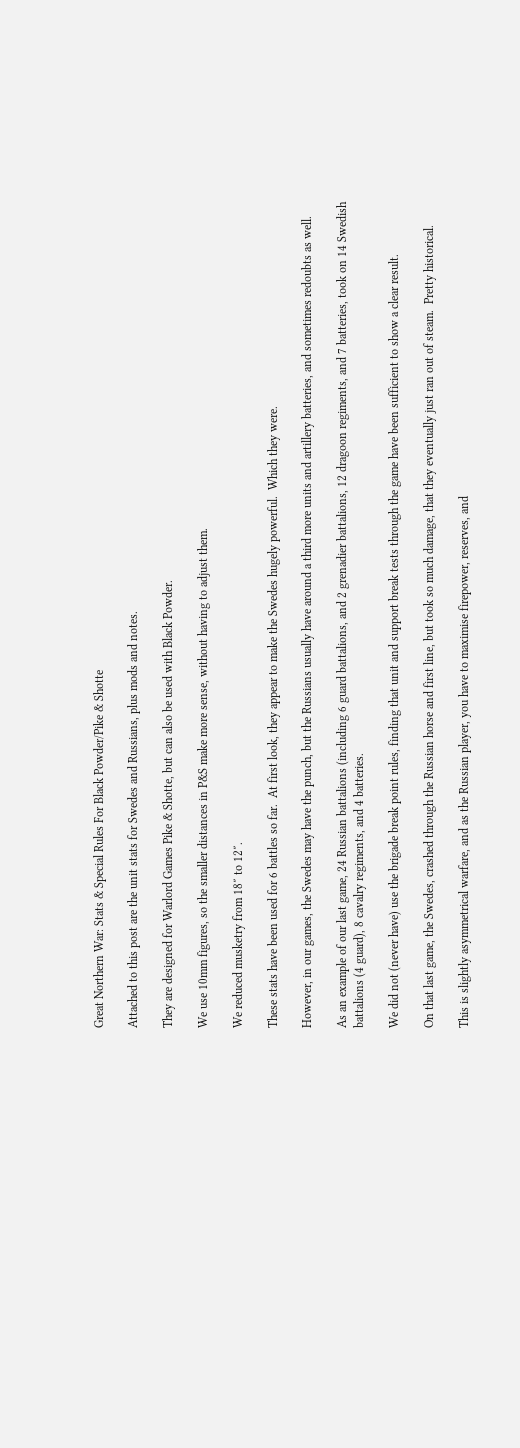Great Northern War: Stats & Special Rules For Black Powder/Pike & Shotte

Attached to this post are the unit stats for Swedes and Russians, plus mods and notes.

They are designed for Warlord Games Pike & Shotte, but can also be used with Black Powder.

We use 10mm figures, so the smaller distances in P&S make more sense, without having to adjust them.

We reduced musketry from 18″ to 12″.

These stats have been used for 6 battles so far.  At first look, they appear to make the Swedes hugely powerful.  Which they were.

However, in our games, the Swedes may have the punch, but the Russians usually have around a third more units and artillery batteries, and sometimes redoubts as well.

As an example of our last game, 24 Russian battalions (including 6 guard battalions, and 2 grenadier battalions, 12 dragoon regiments, and 7 batteries, took on 14 Swedish battalions (4 guard), 8 cavalry regiments, and 4 batteries.

We did not (never have) use the brigade break point rules, finding that unit and support break tests through the game have been sufficient to show a clear result.

On that last game, the Swedes, crashed through the Russian horse and first line, but took so much damage, that they eventually just ran out of steam.  Pretty historical.

This is slightly asymmetrical warfare, and as the Russian player, you have to maximise firepower, reserves, and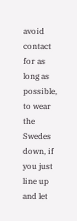avoid contact for as long as possible, to wear the Swedes down, if you just line up and let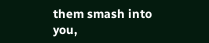them smash into you,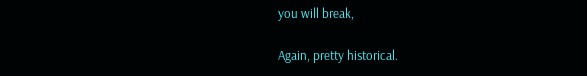you will break,

Again, pretty historical.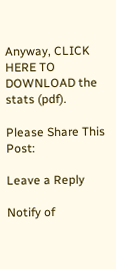Anyway, CLICK HERE TO DOWNLOAD the stats (pdf).

Please Share This Post:

Leave a Reply

Notify of